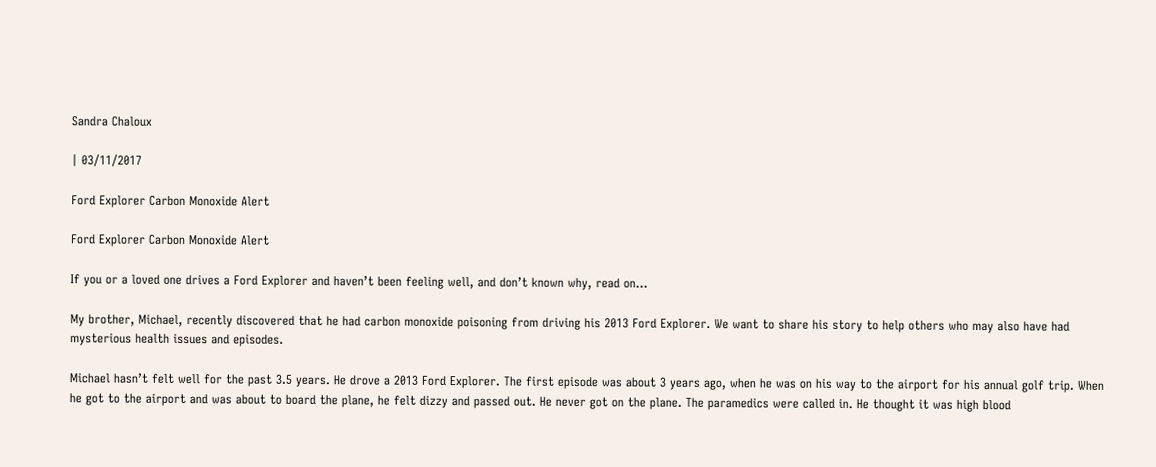Sandra Chaloux

| 03/11/2017

Ford Explorer Carbon Monoxide Alert

Ford Explorer Carbon Monoxide Alert

If you or a loved one drives a Ford Explorer and haven’t been feeling well, and don’t known why, read on…

My brother, Michael, recently discovered that he had carbon monoxide poisoning from driving his 2013 Ford Explorer. We want to share his story to help others who may also have had mysterious health issues and episodes.

Michael hasn’t felt well for the past 3.5 years. He drove a 2013 Ford Explorer. The first episode was about 3 years ago, when he was on his way to the airport for his annual golf trip. When he got to the airport and was about to board the plane, he felt dizzy and passed out. He never got on the plane. The paramedics were called in. He thought it was high blood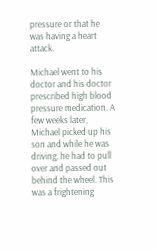pressure or that he was having a heart attack.

Michael went to his doctor and his doctor prescribed high blood pressure medication. A few weeks later, Michael picked up his son and while he was driving, he had to pull over and passed out behind the wheel. This was a frightening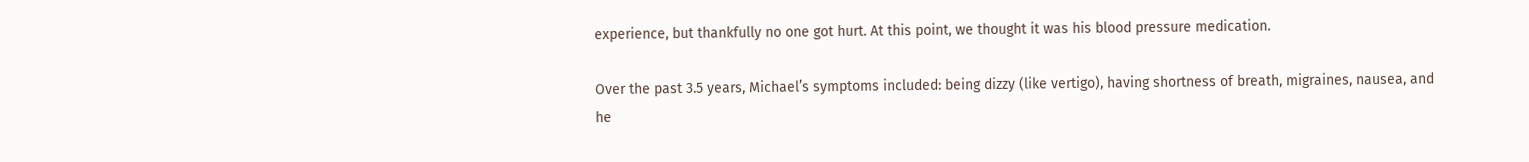experience, but thankfully no one got hurt. At this point, we thought it was his blood pressure medication.

Over the past 3.5 years, Michael’s symptoms included: being dizzy (like vertigo), having shortness of breath, migraines, nausea, and he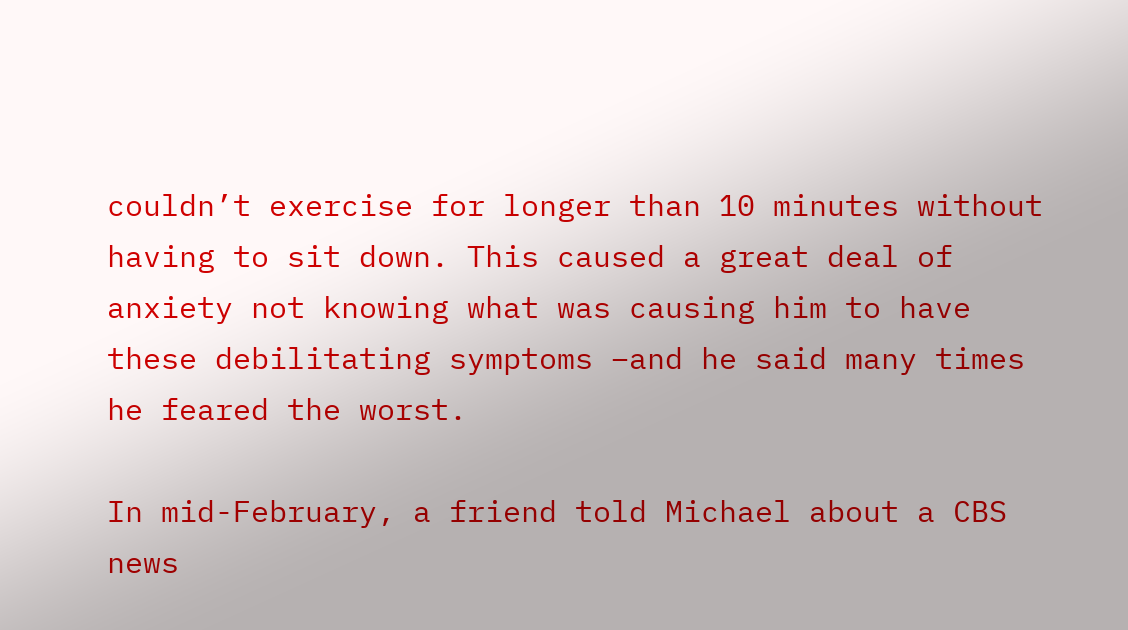couldn’t exercise for longer than 10 minutes without having to sit down. This caused a great deal of anxiety not knowing what was causing him to have these debilitating symptoms –and he said many times he feared the worst.

In mid-February, a friend told Michael about a CBS news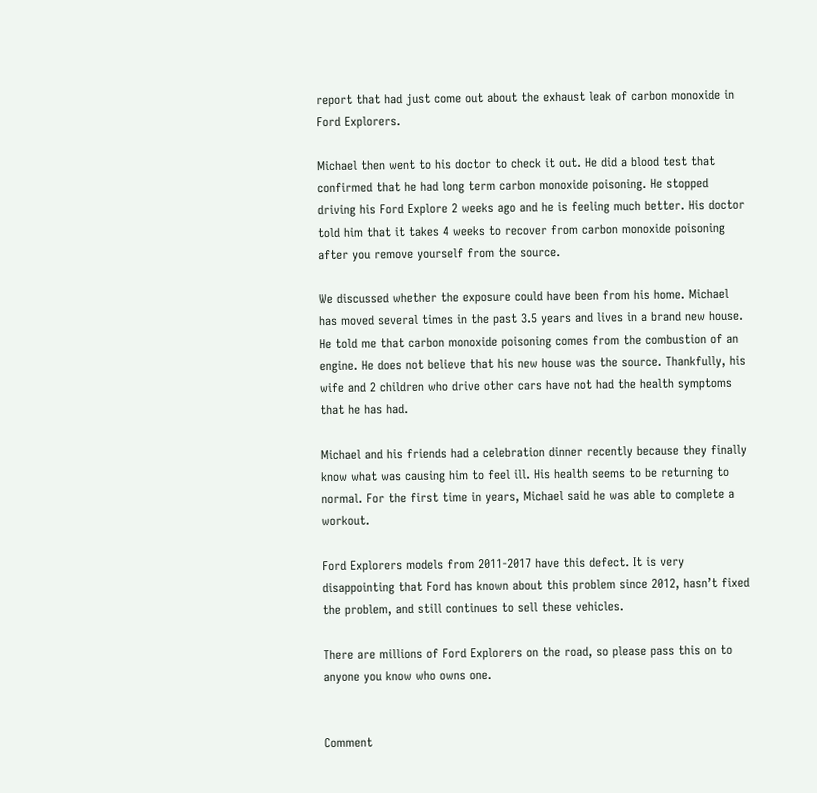report that had just come out about the exhaust leak of carbon monoxide in Ford Explorers.

Michael then went to his doctor to check it out. He did a blood test that confirmed that he had long term carbon monoxide poisoning. He stopped driving his Ford Explore 2 weeks ago and he is feeling much better. His doctor told him that it takes 4 weeks to recover from carbon monoxide poisoning after you remove yourself from the source.

We discussed whether the exposure could have been from his home. Michael has moved several times in the past 3.5 years and lives in a brand new house. He told me that carbon monoxide poisoning comes from the combustion of an engine. He does not believe that his new house was the source. Thankfully, his wife and 2 children who drive other cars have not had the health symptoms that he has had.

Michael and his friends had a celebration dinner recently because they finally know what was causing him to feel ill. His health seems to be returning to normal. For the first time in years, Michael said he was able to complete a workout.

Ford Explorers models from 2011-2017 have this defect. It is very disappointing that Ford has known about this problem since 2012, hasn’t fixed the problem, and still continues to sell these vehicles.

There are millions of Ford Explorers on the road, so please pass this on to anyone you know who owns one.


Comment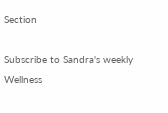Section

Subscribe to Sandra's weekly Wellness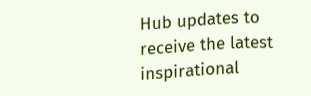Hub updates to receive the latest inspirational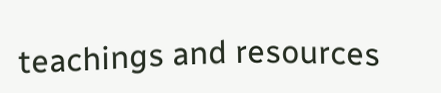teachings and resources